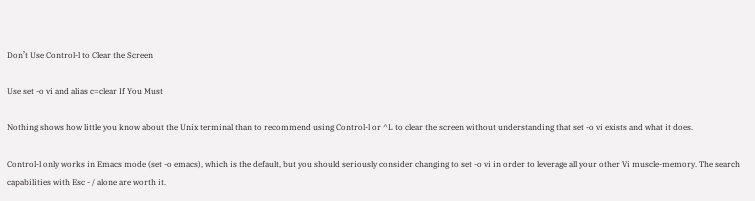Don’t Use Control-l to Clear the Screen

Use set -o vi and alias c=clear If You Must

Nothing shows how little you know about the Unix terminal than to recommend using Control-l or ^L to clear the screen without understanding that set -o vi exists and what it does.

Control-l only works in Emacs mode (set -o emacs), which is the default, but you should seriously consider changing to set -o vi in order to leverage all your other Vi muscle-memory. The search capabilities with Esc - / alone are worth it.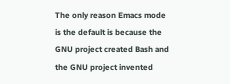The only reason Emacs mode is the default is because the GNU project created Bash and the GNU project invented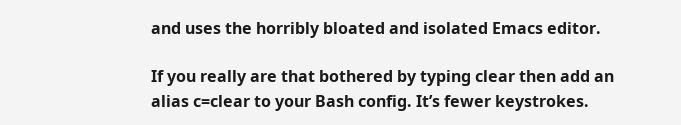and uses the horribly bloated and isolated Emacs editor.

If you really are that bothered by typing clear then add an alias c=clear to your Bash config. It’s fewer keystrokes.